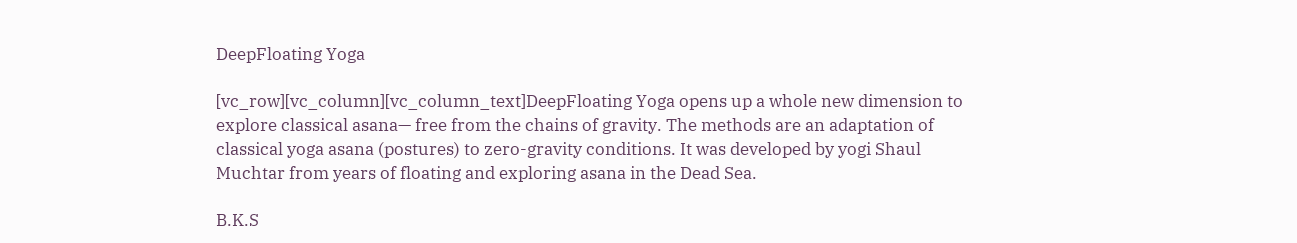DeepFloating Yoga

[vc_row][vc_column][vc_column_text]DeepFloating Yoga opens up a whole new dimension to explore classical asana— free from the chains of gravity. The methods are an adaptation of classical yoga asana (postures) to zero-gravity conditions. It was developed by yogi Shaul Muchtar from years of floating and exploring asana in the Dead Sea.

B.K.S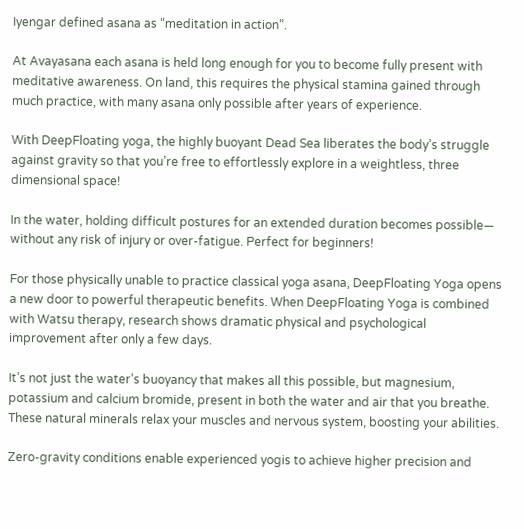Iyengar defined asana as “meditation in action”.

At Avayasana each asana is held long enough for you to become fully present with meditative awareness. On land, this requires the physical stamina gained through much practice, with many asana only possible after years of experience.

With DeepFloating yoga, the highly buoyant Dead Sea liberates the body’s struggle against gravity so that you’re free to effortlessly explore in a weightless, three dimensional space!

In the water, holding difficult postures for an extended duration becomes possible— without any risk of injury or over-fatigue. Perfect for beginners!

For those physically unable to practice classical yoga asana, DeepFloating Yoga opens a new door to powerful therapeutic benefits. When DeepFloating Yoga is combined with Watsu therapy, research shows dramatic physical and psychological improvement after only a few days.

It’s not just the water’s buoyancy that makes all this possible, but magnesium, potassium and calcium bromide, present in both the water and air that you breathe. These natural minerals relax your muscles and nervous system, boosting your abilities.

Zero-gravity conditions enable experienced yogis to achieve higher precision and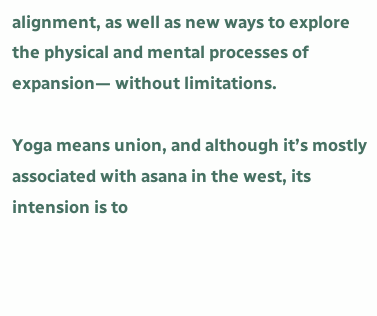alignment, as well as new ways to explore the physical and mental processes of expansion— without limitations.

Yoga means union, and although it’s mostly associated with asana in the west, its intension is to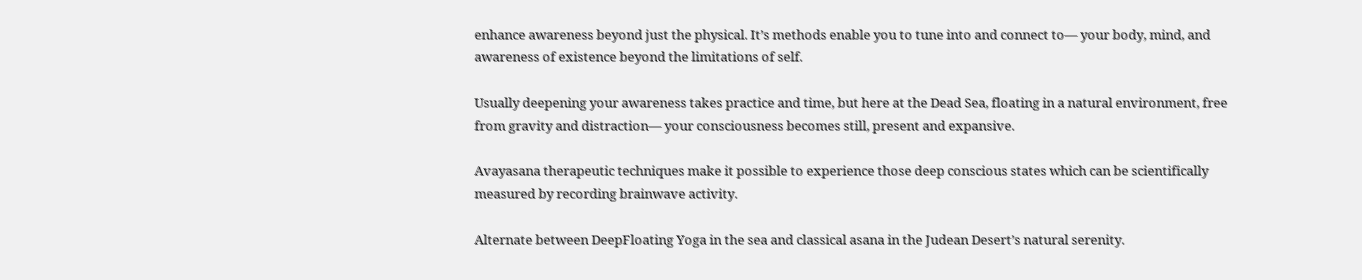enhance awareness beyond just the physical. It’s methods enable you to tune into and connect to— your body, mind, and awareness of existence beyond the limitations of self.

Usually deepening your awareness takes practice and time, but here at the Dead Sea, floating in a natural environment, free from gravity and distraction— your consciousness becomes still, present and expansive.

Avayasana therapeutic techniques make it possible to experience those deep conscious states which can be scientifically measured by recording brainwave activity.

Alternate between DeepFloating Yoga in the sea and classical asana in the Judean Desert’s natural serenity.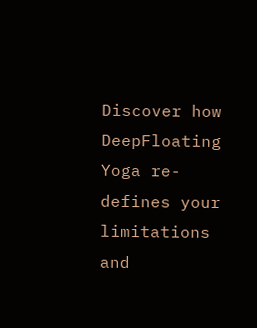Discover how DeepFloating Yoga re-defines your limitations and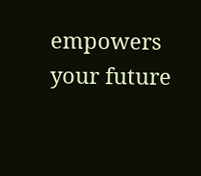empowers your future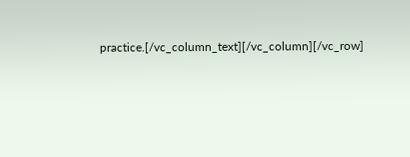practice.[/vc_column_text][/vc_column][/vc_row]